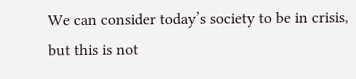We can consider today’s society to be in crisis, but this is not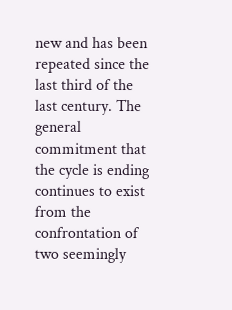new and has been repeated since the last third of the last century. The general commitment that the cycle is ending continues to exist from the confrontation of two seemingly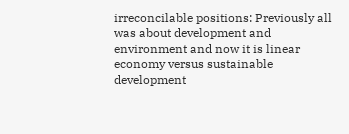irreconcilable positions: Previously all was about development and environment and now it is linear economy versus sustainable development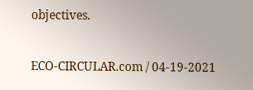objectives.

ECO-CIRCULAR.com / 04-19-2021